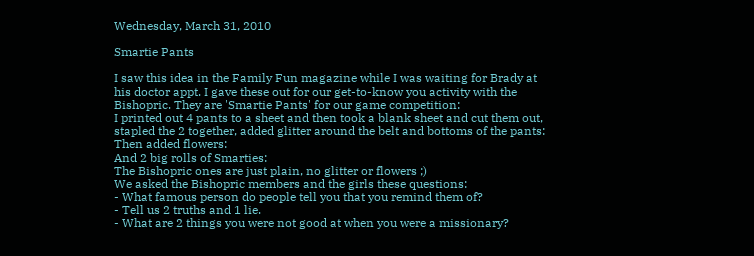Wednesday, March 31, 2010

Smartie Pants

I saw this idea in the Family Fun magazine while I was waiting for Brady at his doctor appt. I gave these out for our get-to-know you activity with the Bishopric. They are 'Smartie Pants' for our game competition:
I printed out 4 pants to a sheet and then took a blank sheet and cut them out, stapled the 2 together, added glitter around the belt and bottoms of the pants:
Then added flowers:
And 2 big rolls of Smarties:
The Bishopric ones are just plain, no glitter or flowers ;)
We asked the Bishopric members and the girls these questions:
- What famous person do people tell you that you remind them of?
- Tell us 2 truths and 1 lie.
- What are 2 things you were not good at when you were a missionary?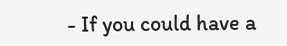- If you could have a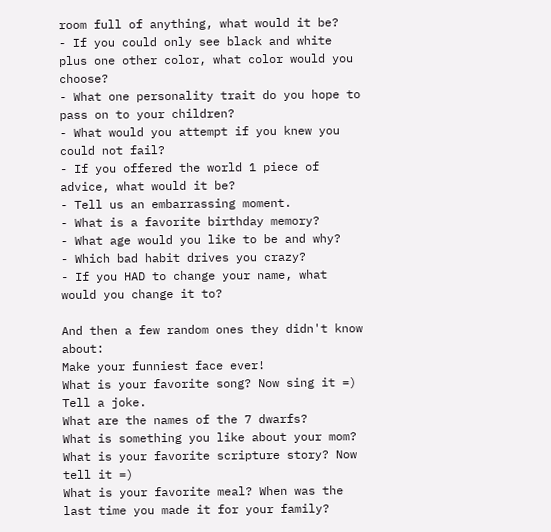room full of anything, what would it be?
- If you could only see black and white plus one other color, what color would you choose?
- What one personality trait do you hope to pass on to your children?
- What would you attempt if you knew you could not fail?
- If you offered the world 1 piece of advice, what would it be?
- Tell us an embarrassing moment.
- What is a favorite birthday memory?
- What age would you like to be and why?
- Which bad habit drives you crazy?
- If you HAD to change your name, what would you change it to?

And then a few random ones they didn't know about:
Make your funniest face ever!
What is your favorite song? Now sing it =)
Tell a joke.
What are the names of the 7 dwarfs?
What is something you like about your mom?
What is your favorite scripture story? Now tell it =)
What is your favorite meal? When was the last time you made it for your family?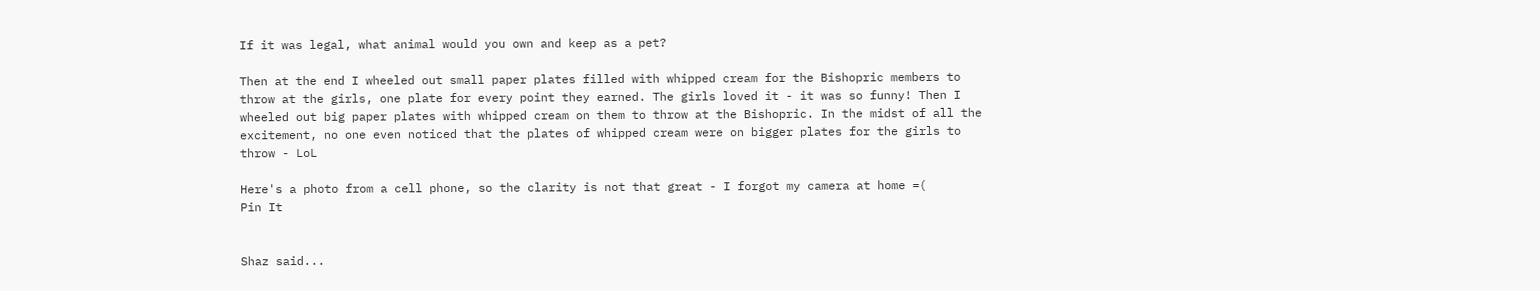If it was legal, what animal would you own and keep as a pet?

Then at the end I wheeled out small paper plates filled with whipped cream for the Bishopric members to throw at the girls, one plate for every point they earned. The girls loved it - it was so funny! Then I wheeled out big paper plates with whipped cream on them to throw at the Bishopric. In the midst of all the excitement, no one even noticed that the plates of whipped cream were on bigger plates for the girls to throw - LoL

Here's a photo from a cell phone, so the clarity is not that great - I forgot my camera at home =(
Pin It


Shaz said...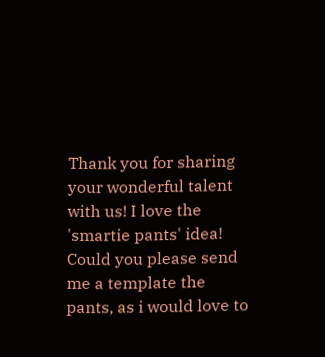Thank you for sharing your wonderful talent with us! I love the 'smartie pants' idea! Could you please send me a template the pants, as i would love to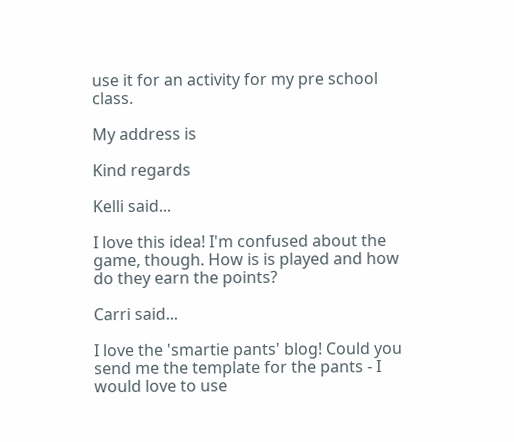use it for an activity for my pre school class.

My address is

Kind regards

Kelli said...

I love this idea! I'm confused about the game, though. How is is played and how do they earn the points?

Carri said...

I love the 'smartie pants' blog! Could you send me the template for the pants - I would love to use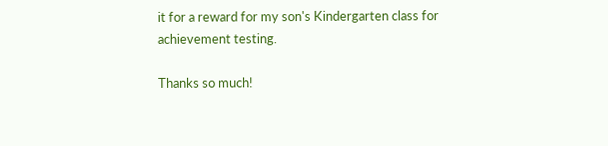it for a reward for my son's Kindergarten class for achievement testing.

Thanks so much!